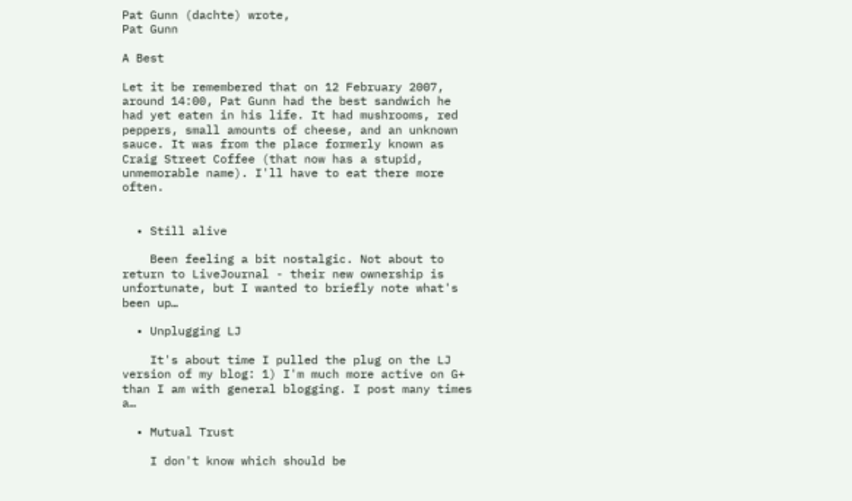Pat Gunn (dachte) wrote,
Pat Gunn

A Best

Let it be remembered that on 12 February 2007, around 14:00, Pat Gunn had the best sandwich he had yet eaten in his life. It had mushrooms, red peppers, small amounts of cheese, and an unknown sauce. It was from the place formerly known as Craig Street Coffee (that now has a stupid, unmemorable name). I'll have to eat there more often.


  • Still alive

    Been feeling a bit nostalgic. Not about to return to LiveJournal - their new ownership is unfortunate, but I wanted to briefly note what's been up…

  • Unplugging LJ

    It's about time I pulled the plug on the LJ version of my blog: 1) I'm much more active on G+ than I am with general blogging. I post many times a…

  • Mutual Trust

    I don't know which should be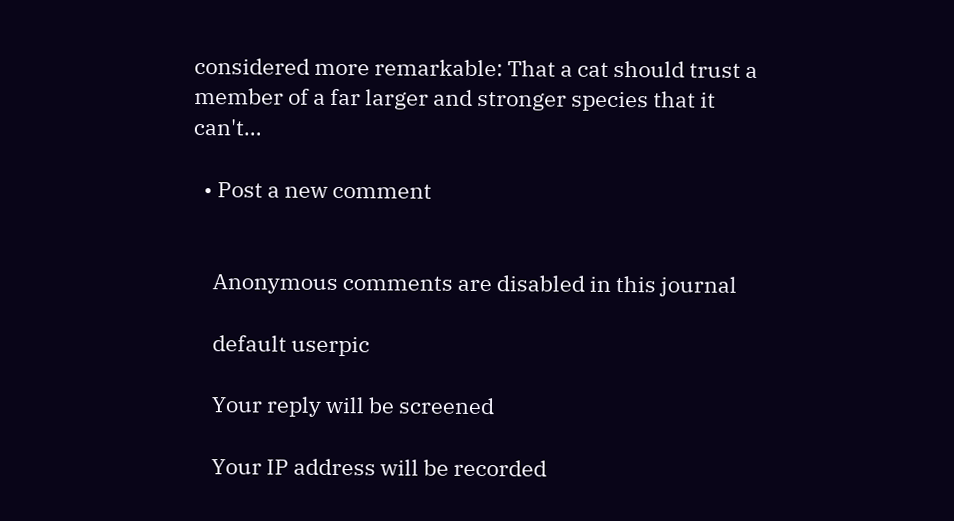considered more remarkable: That a cat should trust a member of a far larger and stronger species that it can't…

  • Post a new comment


    Anonymous comments are disabled in this journal

    default userpic

    Your reply will be screened

    Your IP address will be recorded